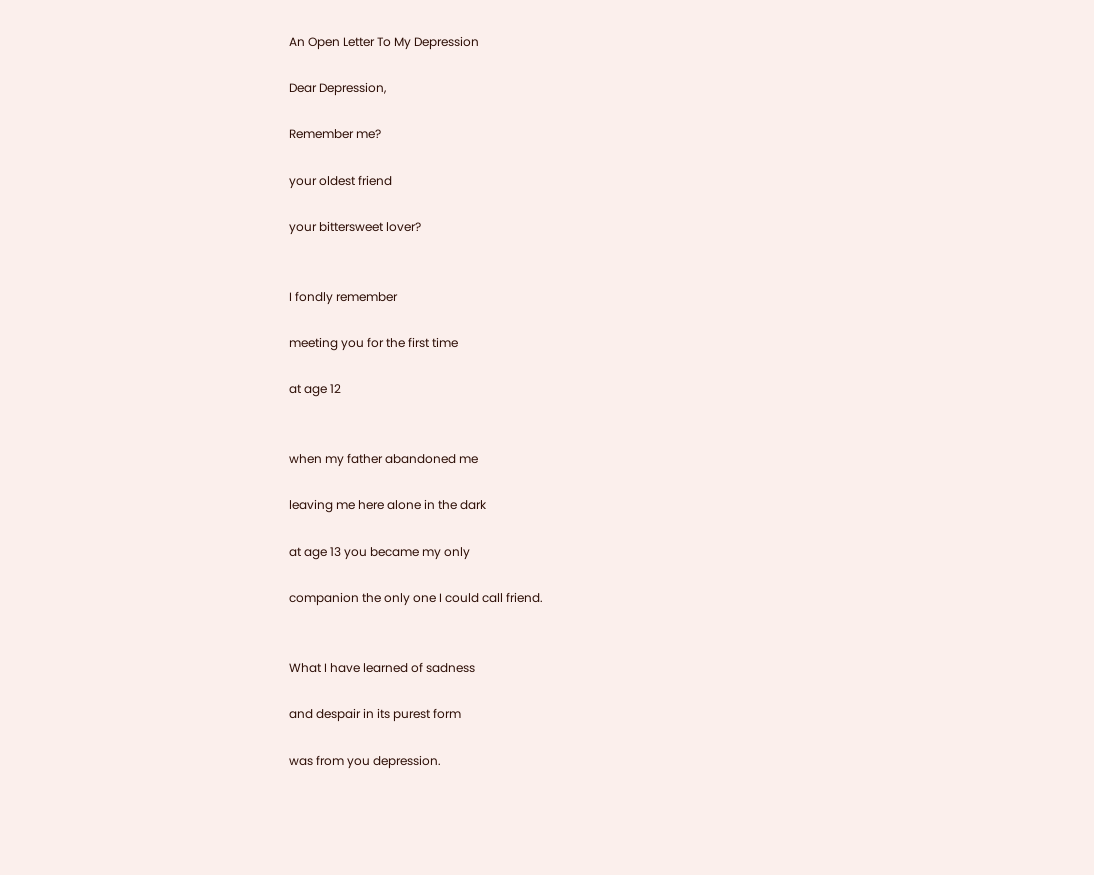An Open Letter To My Depression

Dear Depression,

Remember me?

your oldest friend

your bittersweet lover?


I fondly remember

meeting you for the first time

at age 12


when my father abandoned me

leaving me here alone in the dark

at age 13 you became my only

companion the only one I could call friend.


What I have learned of sadness

and despair in its purest form

was from you depression.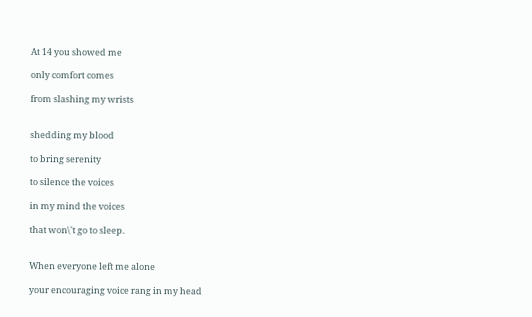At 14 you showed me

only comfort comes

from slashing my wrists


shedding my blood

to bring serenity

to silence the voices

in my mind the voices

that won\'t go to sleep.


When everyone left me alone

your encouraging voice rang in my head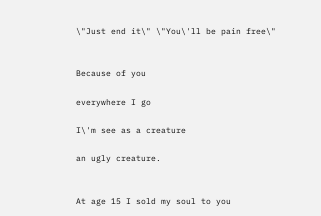\"Just end it\" \"You\'ll be pain free\"


Because of you

everywhere I go

I\'m see as a creature

an ugly creature.


At age 15 I sold my soul to you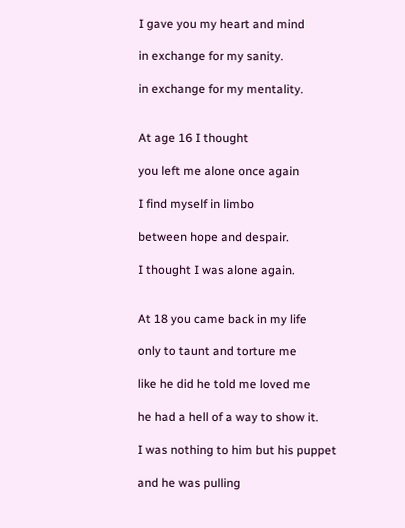I gave you my heart and mind

in exchange for my sanity.

in exchange for my mentality.


At age 16 I thought

you left me alone once again

I find myself in limbo

between hope and despair.

I thought I was alone again.


At 18 you came back in my life

only to taunt and torture me

like he did he told me loved me

he had a hell of a way to show it.

I was nothing to him but his puppet

and he was pulling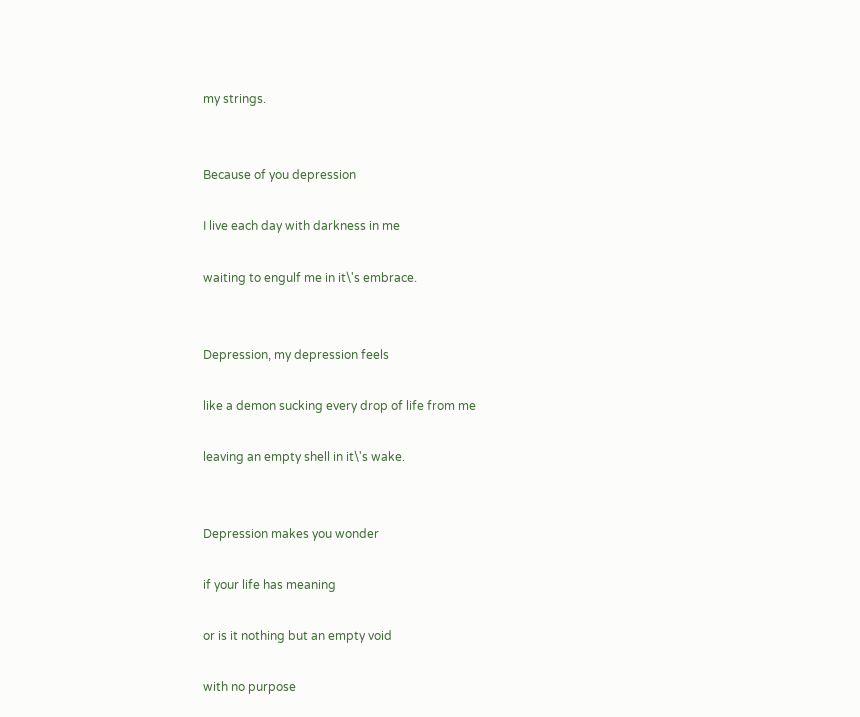my strings.


Because of you depression

I live each day with darkness in me

waiting to engulf me in it\'s embrace.


Depression, my depression feels

like a demon sucking every drop of life from me

leaving an empty shell in it\'s wake.


Depression makes you wonder

if your life has meaning

or is it nothing but an empty void

with no purpose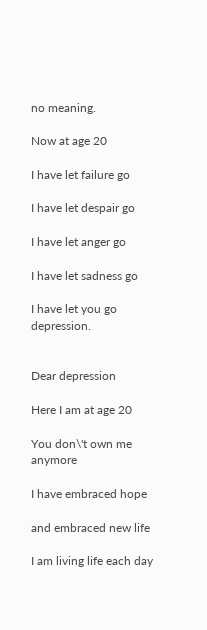no meaning.

Now at age 20

I have let failure go

I have let despair go

I have let anger go

I have let sadness go

I have let you go depression.


Dear depression

Here I am at age 20

You don\'t own me anymore

I have embraced hope

and embraced new life

I am living life each day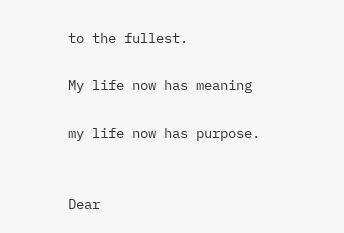to the fullest.

My life now has meaning

my life now has purpose.


Dear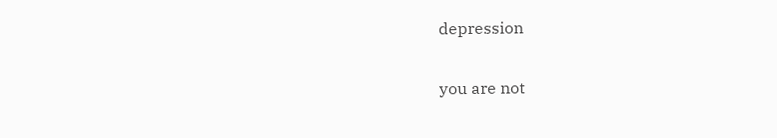depression

you are not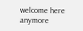welcome here anymore